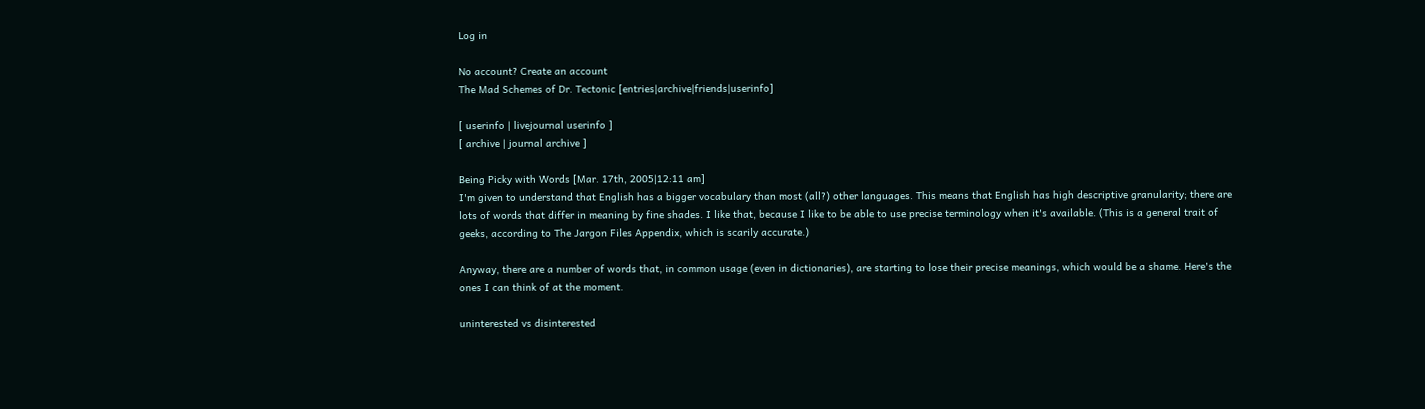Log in

No account? Create an account
The Mad Schemes of Dr. Tectonic [entries|archive|friends|userinfo]

[ userinfo | livejournal userinfo ]
[ archive | journal archive ]

Being Picky with Words [Mar. 17th, 2005|12:11 am]
I'm given to understand that English has a bigger vocabulary than most (all?) other languages. This means that English has high descriptive granularity; there are lots of words that differ in meaning by fine shades. I like that, because I like to be able to use precise terminology when it's available. (This is a general trait of geeks, according to The Jargon Files Appendix, which is scarily accurate.)

Anyway, there are a number of words that, in common usage (even in dictionaries), are starting to lose their precise meanings, which would be a shame. Here's the ones I can think of at the moment.

uninterested vs disinterested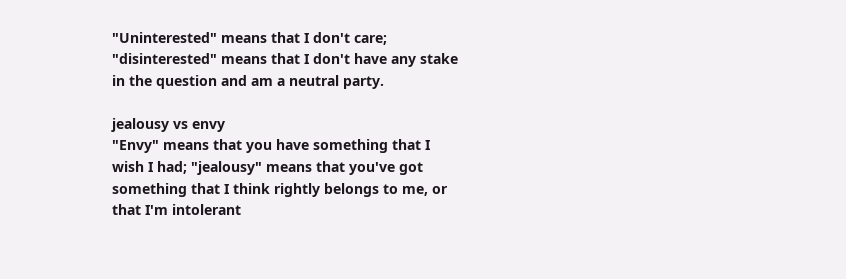"Uninterested" means that I don't care; "disinterested" means that I don't have any stake in the question and am a neutral party.

jealousy vs envy
"Envy" means that you have something that I wish I had; "jealousy" means that you've got something that I think rightly belongs to me, or that I'm intolerant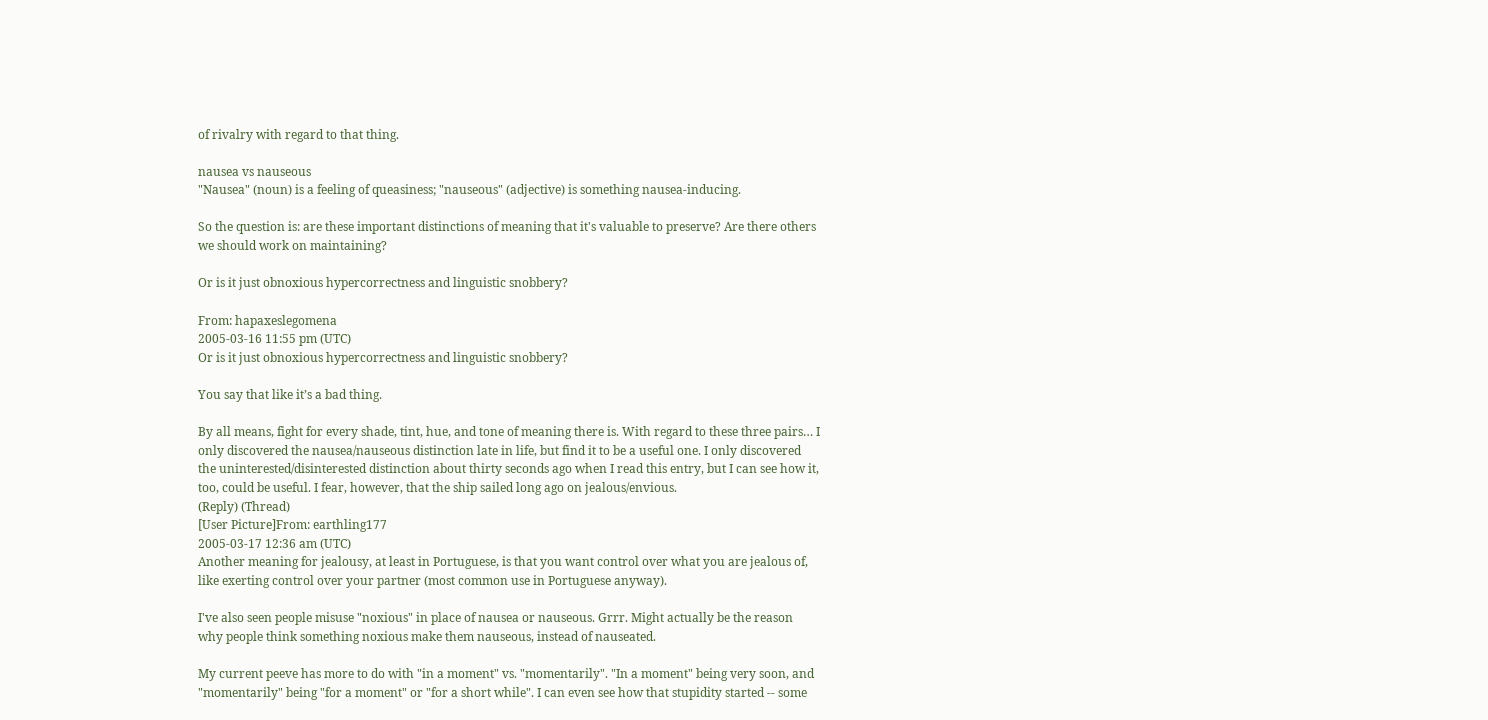of rivalry with regard to that thing.

nausea vs nauseous
"Nausea" (noun) is a feeling of queasiness; "nauseous" (adjective) is something nausea-inducing.

So the question is: are these important distinctions of meaning that it's valuable to preserve? Are there others we should work on maintaining?

Or is it just obnoxious hypercorrectness and linguistic snobbery?

From: hapaxeslegomena
2005-03-16 11:55 pm (UTC)
Or is it just obnoxious hypercorrectness and linguistic snobbery?

You say that like it’s a bad thing.

By all means, fight for every shade, tint, hue, and tone of meaning there is. With regard to these three pairs… I only discovered the nausea/nauseous distinction late in life, but find it to be a useful one. I only discovered the uninterested/disinterested distinction about thirty seconds ago when I read this entry, but I can see how it, too, could be useful. I fear, however, that the ship sailed long ago on jealous/envious.
(Reply) (Thread)
[User Picture]From: earthling177
2005-03-17 12:36 am (UTC)
Another meaning for jealousy, at least in Portuguese, is that you want control over what you are jealous of, like exerting control over your partner (most common use in Portuguese anyway).

I've also seen people misuse "noxious" in place of nausea or nauseous. Grrr. Might actually be the reason why people think something noxious make them nauseous, instead of nauseated.

My current peeve has more to do with "in a moment" vs. "momentarily". "In a moment" being very soon, and "momentarily" being "for a moment" or "for a short while". I can even see how that stupidity started -- some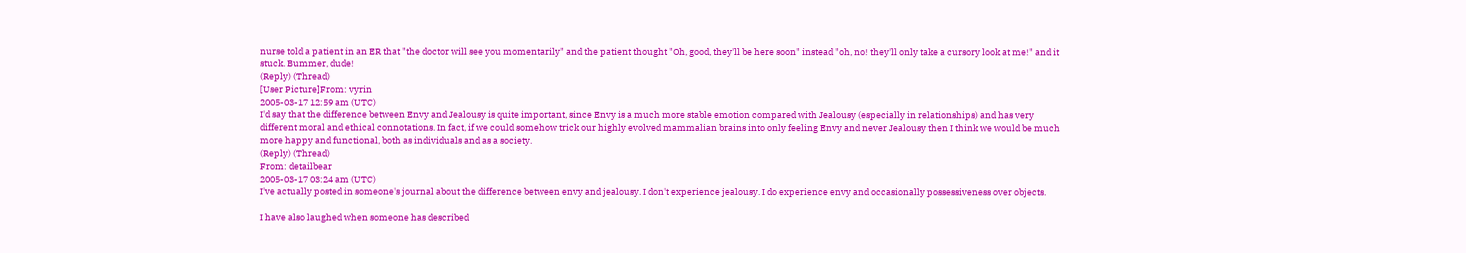nurse told a patient in an ER that "the doctor will see you momentarily" and the patient thought "Oh, good, they'll be here soon" instead "oh, no! they'll only take a cursory look at me!" and it stuck. Bummer, dude!
(Reply) (Thread)
[User Picture]From: vyrin
2005-03-17 12:59 am (UTC)
I'd say that the difference between Envy and Jealousy is quite important, since Envy is a much more stable emotion compared with Jealousy (especially in relationships) and has very different moral and ethical connotations. In fact, if we could somehow trick our highly evolved mammalian brains into only feeling Envy and never Jealousy then I think we would be much more happy and functional, both as individuals and as a society.
(Reply) (Thread)
From: detailbear
2005-03-17 03:24 am (UTC)
I've actually posted in someone's journal about the difference between envy and jealousy. I don't experience jealousy. I do experience envy and occasionally possessiveness over objects.

I have also laughed when someone has described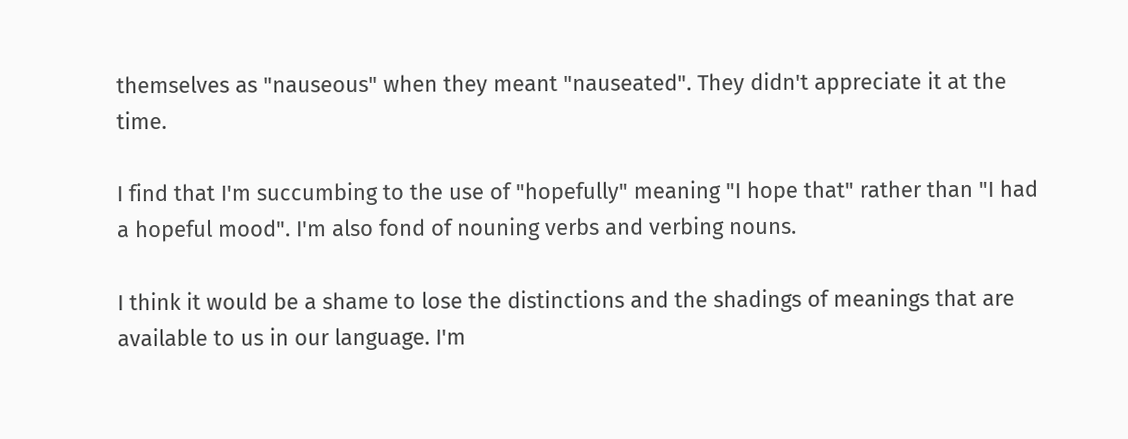themselves as "nauseous" when they meant "nauseated". They didn't appreciate it at the time.

I find that I'm succumbing to the use of "hopefully" meaning "I hope that" rather than "I had a hopeful mood". I'm also fond of nouning verbs and verbing nouns.

I think it would be a shame to lose the distinctions and the shadings of meanings that are available to us in our language. I'm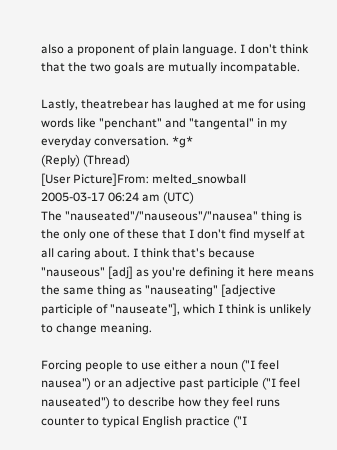also a proponent of plain language. I don't think that the two goals are mutually incompatable.

Lastly, theatrebear has laughed at me for using words like "penchant" and "tangental" in my everyday conversation. *g*
(Reply) (Thread)
[User Picture]From: melted_snowball
2005-03-17 06:24 am (UTC)
The "nauseated"/"nauseous"/"nausea" thing is the only one of these that I don't find myself at all caring about. I think that's because "nauseous" [adj] as you're defining it here means the same thing as "nauseating" [adjective participle of "nauseate"], which I think is unlikely to change meaning.

Forcing people to use either a noun ("I feel nausea") or an adjective past participle ("I feel nauseated") to describe how they feel runs counter to typical English practice ("I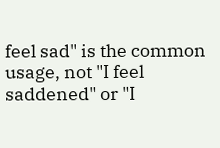feel sad" is the common usage, not "I feel saddened" or "I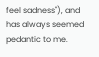feel sadness"), and has always seemed pedantic to me.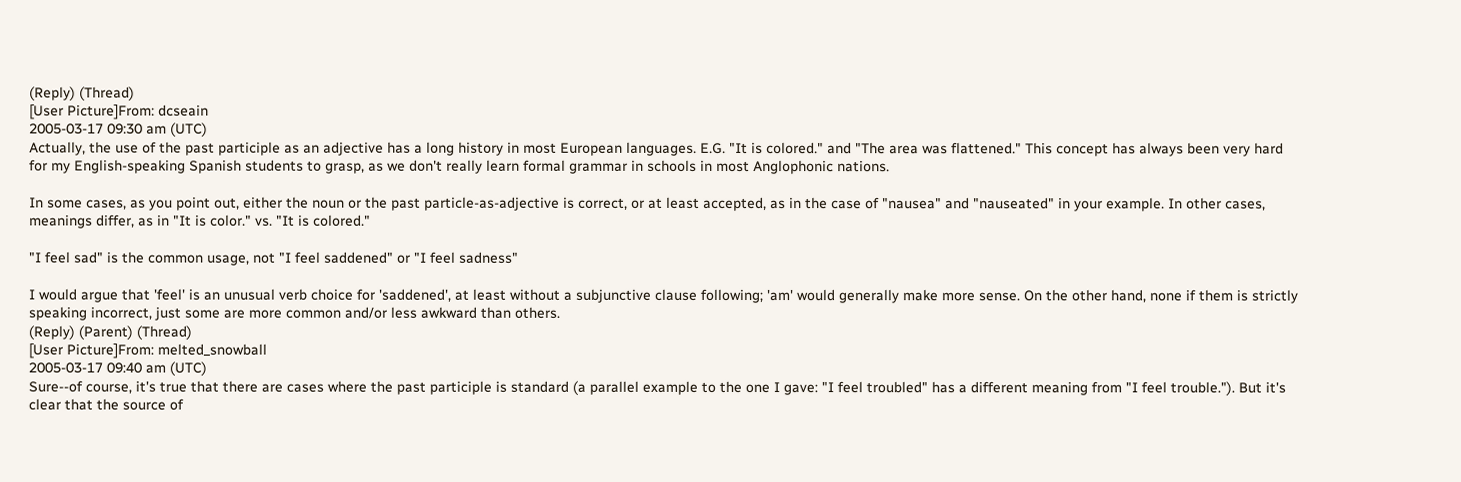(Reply) (Thread)
[User Picture]From: dcseain
2005-03-17 09:30 am (UTC)
Actually, the use of the past participle as an adjective has a long history in most European languages. E.G. "It is colored." and "The area was flattened." This concept has always been very hard for my English-speaking Spanish students to grasp, as we don't really learn formal grammar in schools in most Anglophonic nations.

In some cases, as you point out, either the noun or the past particle-as-adjective is correct, or at least accepted, as in the case of "nausea" and "nauseated" in your example. In other cases, meanings differ, as in "It is color." vs. "It is colored."

"I feel sad" is the common usage, not "I feel saddened" or "I feel sadness"

I would argue that 'feel' is an unusual verb choice for 'saddened', at least without a subjunctive clause following; 'am' would generally make more sense. On the other hand, none if them is strictly speaking incorrect, just some are more common and/or less awkward than others.
(Reply) (Parent) (Thread)
[User Picture]From: melted_snowball
2005-03-17 09:40 am (UTC)
Sure--of course, it's true that there are cases where the past participle is standard (a parallel example to the one I gave: "I feel troubled" has a different meaning from "I feel trouble."). But it's clear that the source of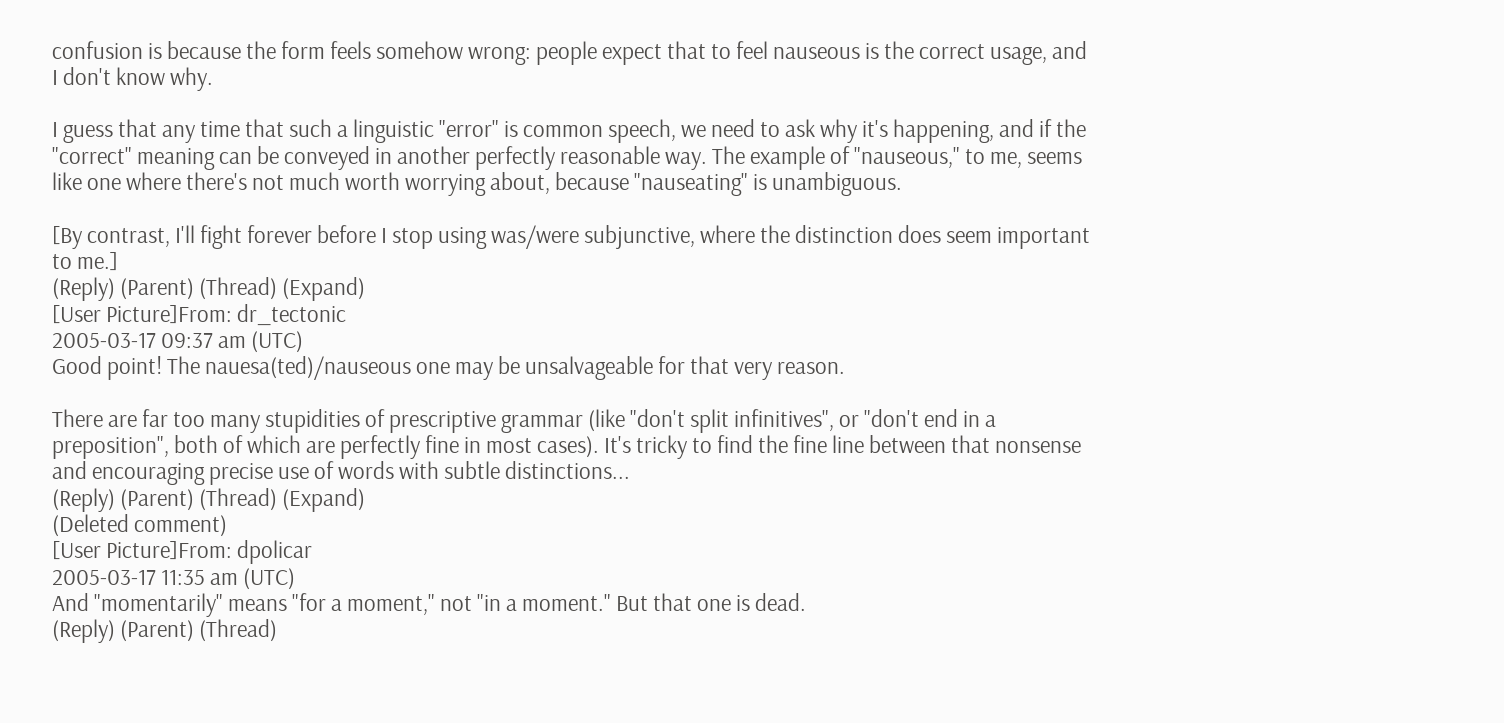confusion is because the form feels somehow wrong: people expect that to feel nauseous is the correct usage, and I don't know why.

I guess that any time that such a linguistic "error" is common speech, we need to ask why it's happening, and if the "correct" meaning can be conveyed in another perfectly reasonable way. The example of "nauseous," to me, seems like one where there's not much worth worrying about, because "nauseating" is unambiguous.

[By contrast, I'll fight forever before I stop using was/were subjunctive, where the distinction does seem important to me.]
(Reply) (Parent) (Thread) (Expand)
[User Picture]From: dr_tectonic
2005-03-17 09:37 am (UTC)
Good point! The nauesa(ted)/nauseous one may be unsalvageable for that very reason.

There are far too many stupidities of prescriptive grammar (like "don't split infinitives", or "don't end in a preposition", both of which are perfectly fine in most cases). It's tricky to find the fine line between that nonsense and encouraging precise use of words with subtle distinctions...
(Reply) (Parent) (Thread) (Expand)
(Deleted comment)
[User Picture]From: dpolicar
2005-03-17 11:35 am (UTC)
And "momentarily" means "for a moment," not "in a moment." But that one is dead.
(Reply) (Parent) (Thread)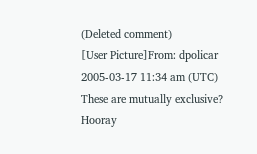(Deleted comment)
[User Picture]From: dpolicar
2005-03-17 11:34 am (UTC)
These are mutually exclusive?
Hooray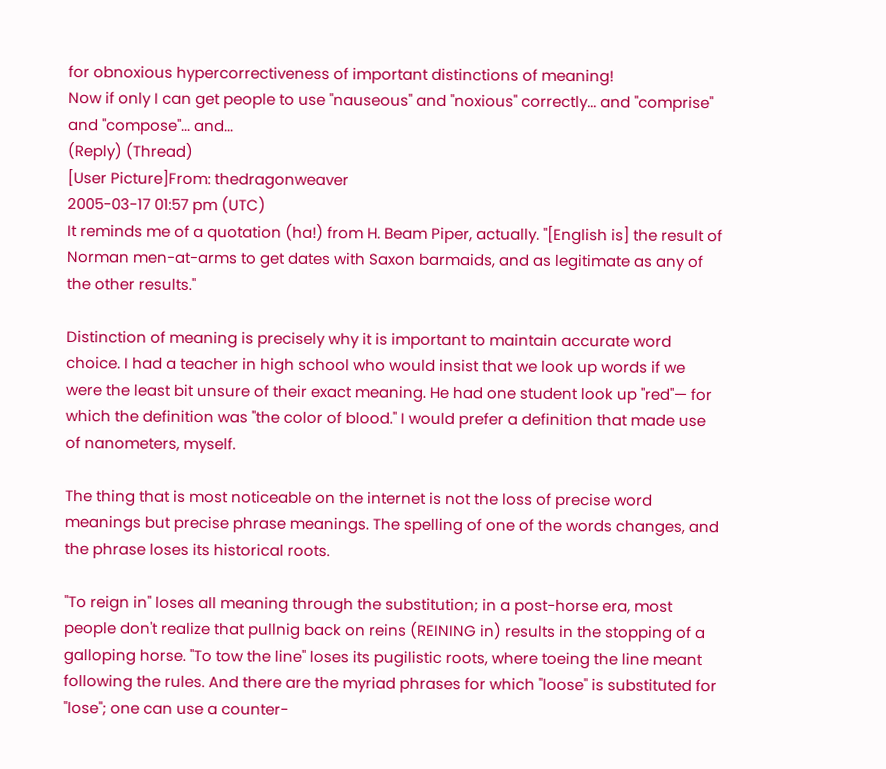for obnoxious hypercorrectiveness of important distinctions of meaning!
Now if only I can get people to use "nauseous" and "noxious" correctly... and "comprise" and "compose"... and...
(Reply) (Thread)
[User Picture]From: thedragonweaver
2005-03-17 01:57 pm (UTC)
It reminds me of a quotation (ha!) from H. Beam Piper, actually. "[English is] the result of Norman men-at-arms to get dates with Saxon barmaids, and as legitimate as any of the other results."

Distinction of meaning is precisely why it is important to maintain accurate word choice. I had a teacher in high school who would insist that we look up words if we were the least bit unsure of their exact meaning. He had one student look up "red"— for which the definition was "the color of blood." I would prefer a definition that made use of nanometers, myself.

The thing that is most noticeable on the internet is not the loss of precise word meanings but precise phrase meanings. The spelling of one of the words changes, and the phrase loses its historical roots.

"To reign in" loses all meaning through the substitution; in a post-horse era, most people don't realize that pullnig back on reins (REINING in) results in the stopping of a galloping horse. "To tow the line" loses its pugilistic roots, where toeing the line meant following the rules. And there are the myriad phrases for which "loose" is substituted for "lose"; one can use a counter-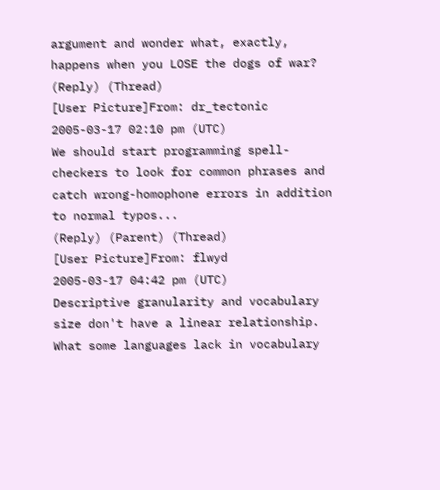argument and wonder what, exactly, happens when you LOSE the dogs of war?
(Reply) (Thread)
[User Picture]From: dr_tectonic
2005-03-17 02:10 pm (UTC)
We should start programming spell-checkers to look for common phrases and catch wrong-homophone errors in addition to normal typos...
(Reply) (Parent) (Thread)
[User Picture]From: flwyd
2005-03-17 04:42 pm (UTC)
Descriptive granularity and vocabulary size don't have a linear relationship. What some languages lack in vocabulary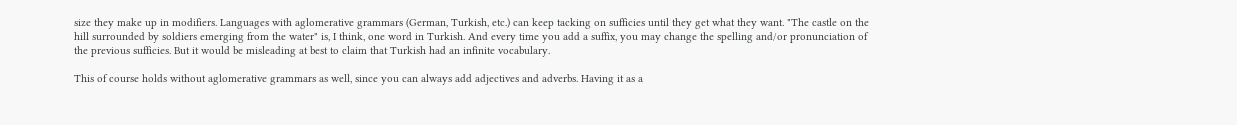size they make up in modifiers. Languages with aglomerative grammars (German, Turkish, etc.) can keep tacking on sufficies until they get what they want. "The castle on the hill surrounded by soldiers emerging from the water" is, I think, one word in Turkish. And every time you add a suffix, you may change the spelling and/or pronunciation of the previous sufficies. But it would be misleading at best to claim that Turkish had an infinite vocabulary.

This of course holds without aglomerative grammars as well, since you can always add adjectives and adverbs. Having it as a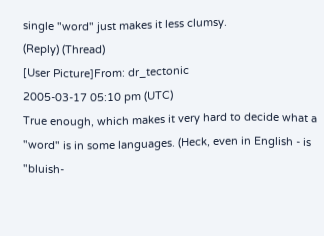single "word" just makes it less clumsy.
(Reply) (Thread)
[User Picture]From: dr_tectonic
2005-03-17 05:10 pm (UTC)
True enough, which makes it very hard to decide what a "word" is in some languages. (Heck, even in English - is "bluish-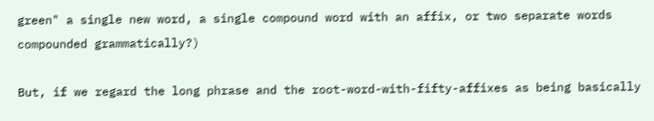green" a single new word, a single compound word with an affix, or two separate words compounded grammatically?)

But, if we regard the long phrase and the root-word-with-fifty-affixes as being basically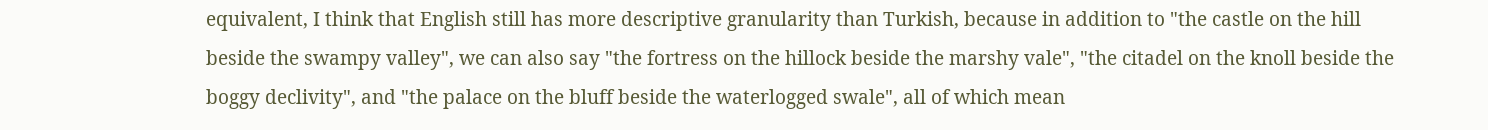equivalent, I think that English still has more descriptive granularity than Turkish, because in addition to "the castle on the hill beside the swampy valley", we can also say "the fortress on the hillock beside the marshy vale", "the citadel on the knoll beside the boggy declivity", and "the palace on the bluff beside the waterlogged swale", all of which mean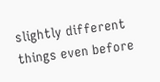slightly different things even before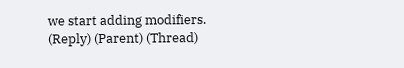we start adding modifiers.
(Reply) (Parent) (Thread)